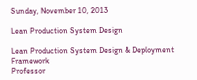Sunday, November 10, 2013

Lean Production System Design

Lean Production System Design & Deployment Framework
Professor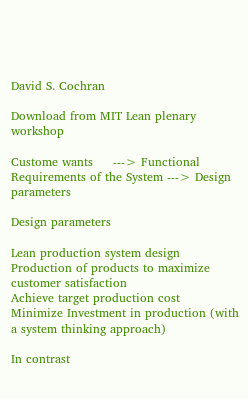David S. Cochran

Download from MIT Lean plenary workshop

Custome wants     ---> Functional Requirements of the System ---> Design parameters

Design parameters

Lean production system design
Production of products to maximize customer satisfaction
Achieve target production cost
Minimize Investment in production (with a system thinking approach)

In contrast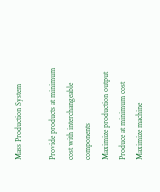Mass Production System

Provide products at minimum cost with interchangeable components
Maximize production output
Produce at minimum cost
Maximize machine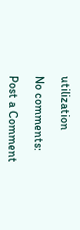utilization

No comments:

Post a Comment